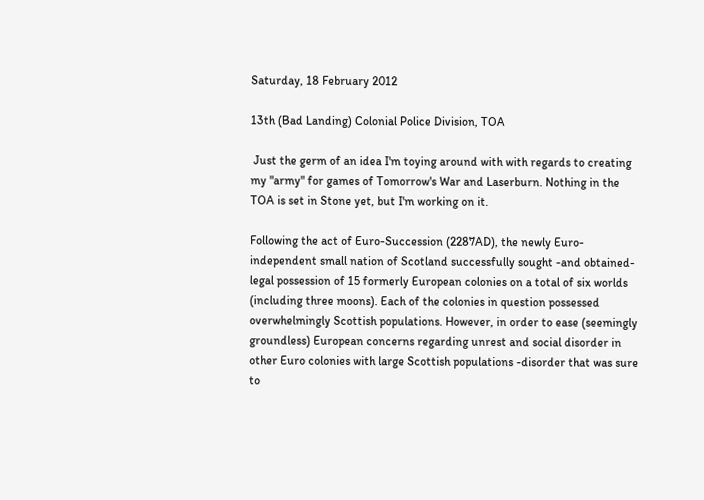Saturday, 18 February 2012

13th (Bad Landing) Colonial Police Division, TOA

 Just the germ of an idea I'm toying around with with regards to creating my "army" for games of Tomorrow's War and Laserburn. Nothing in the TOA is set in Stone yet, but I'm working on it.

Following the act of Euro-Succession (2287AD), the newly Euro-independent small nation of Scotland successfully sought -and obtained- legal possession of 15 formerly European colonies on a total of six worlds (including three moons). Each of the colonies in question possessed overwhelmingly Scottish populations. However, in order to ease (seemingly groundless) European concerns regarding unrest and social disorder in other Euro colonies with large Scottish populations -disorder that was sure to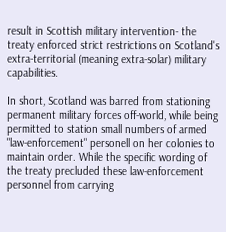result in Scottish military intervention- the treaty enforced strict restrictions on Scotland's extra-territorial (meaning extra-solar) military capabilities.

In short, Scotland was barred from stationing permanent military forces off-world, while being permitted to station small numbers of armed "law-enforcement" personell on her colonies to maintain order. While the specific wording of the treaty precluded these law-enforcement personnel from carrying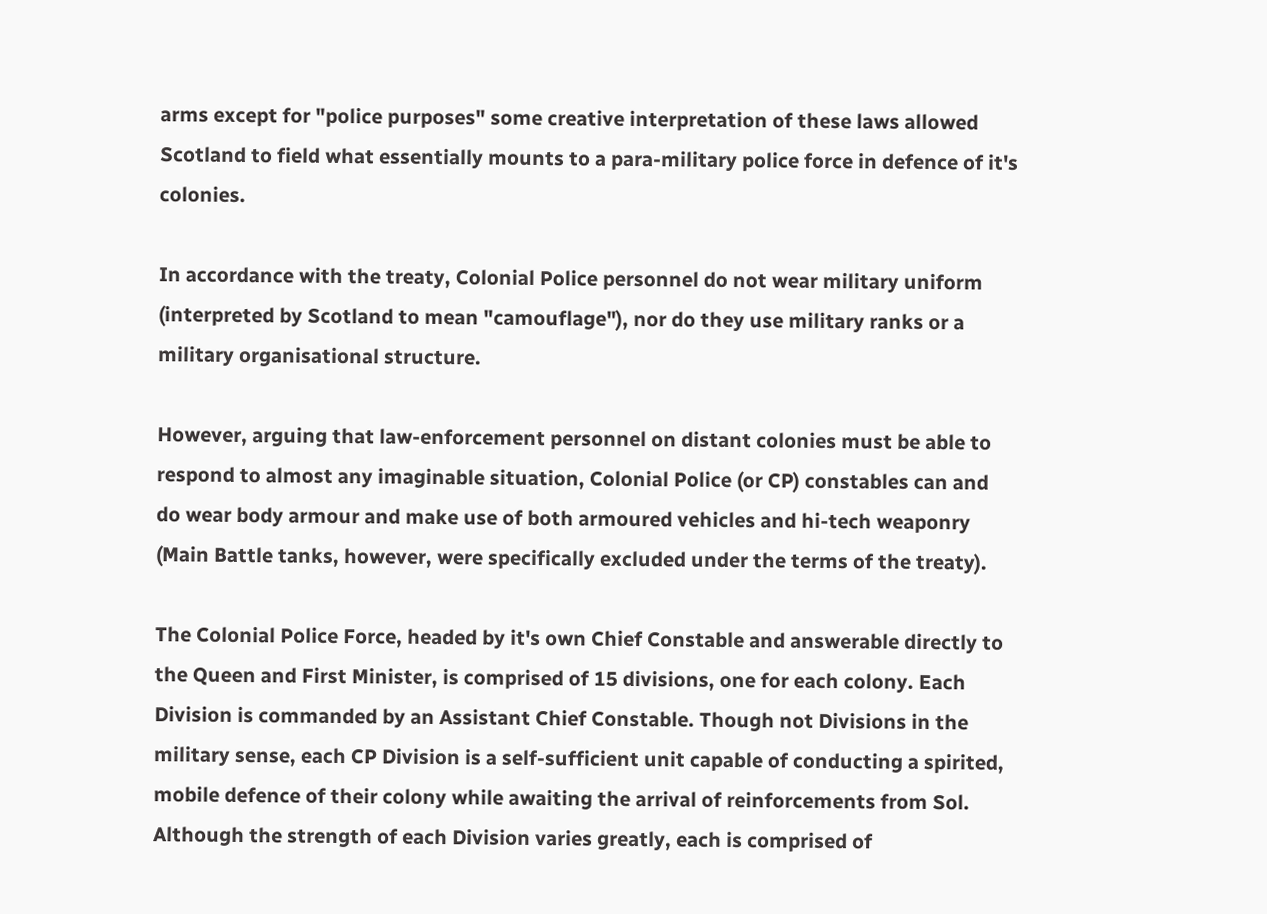arms except for "police purposes" some creative interpretation of these laws allowed Scotland to field what essentially mounts to a para-military police force in defence of it's colonies.

In accordance with the treaty, Colonial Police personnel do not wear military uniform (interpreted by Scotland to mean "camouflage"), nor do they use military ranks or a military organisational structure.

However, arguing that law-enforcement personnel on distant colonies must be able to respond to almost any imaginable situation, Colonial Police (or CP) constables can and do wear body armour and make use of both armoured vehicles and hi-tech weaponry (Main Battle tanks, however, were specifically excluded under the terms of the treaty).

The Colonial Police Force, headed by it's own Chief Constable and answerable directly to the Queen and First Minister, is comprised of 15 divisions, one for each colony. Each Division is commanded by an Assistant Chief Constable. Though not Divisions in the military sense, each CP Division is a self-sufficient unit capable of conducting a spirited, mobile defence of their colony while awaiting the arrival of reinforcements from Sol. Although the strength of each Division varies greatly, each is comprised of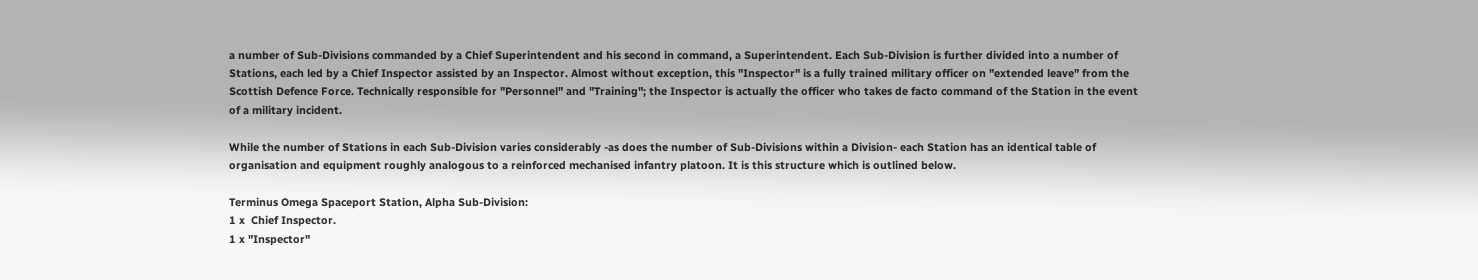a number of Sub-Divisions commanded by a Chief Superintendent and his second in command, a Superintendent. Each Sub-Division is further divided into a number of Stations, each led by a Chief Inspector assisted by an Inspector. Almost without exception, this "Inspector" is a fully trained military officer on "extended leave" from the Scottish Defence Force. Technically responsible for "Personnel" and "Training"; the Inspector is actually the officer who takes de facto command of the Station in the event of a military incident.

While the number of Stations in each Sub-Division varies considerably -as does the number of Sub-Divisions within a Division- each Station has an identical table of organisation and equipment roughly analogous to a reinforced mechanised infantry platoon. It is this structure which is outlined below.

Terminus Omega Spaceport Station, Alpha Sub-Division:
1 x  Chief Inspector.
1 x "Inspector"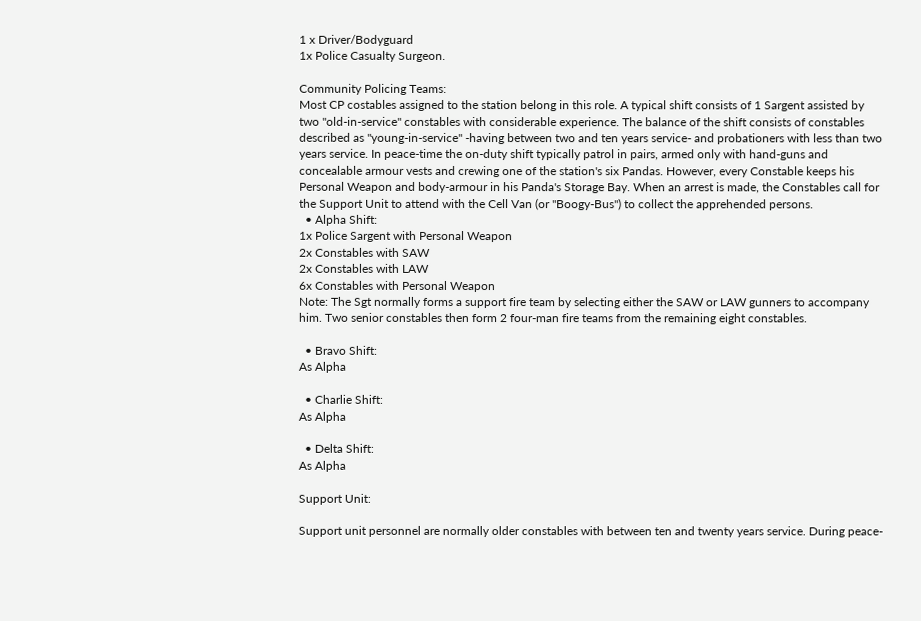1 x Driver/Bodyguard
1x Police Casualty Surgeon.

Community Policing Teams:
Most CP costables assigned to the station belong in this role. A typical shift consists of 1 Sargent assisted by two "old-in-service" constables with considerable experience. The balance of the shift consists of constables described as "young-in-service" -having between two and ten years service- and probationers with less than two years service. In peace-time the on-duty shift typically patrol in pairs, armed only with hand-guns and concealable armour vests and crewing one of the station's six Pandas. However, every Constable keeps his Personal Weapon and body-armour in his Panda's Storage Bay. When an arrest is made, the Constables call for the Support Unit to attend with the Cell Van (or "Boogy-Bus") to collect the apprehended persons.
  • Alpha Shift:
1x Police Sargent with Personal Weapon
2x Constables with SAW
2x Constables with LAW
6x Constables with Personal Weapon
Note: The Sgt normally forms a support fire team by selecting either the SAW or LAW gunners to accompany him. Two senior constables then form 2 four-man fire teams from the remaining eight constables.

  • Bravo Shift:
As Alpha

  • Charlie Shift:
As Alpha

  • Delta Shift:
As Alpha

Support Unit:

Support unit personnel are normally older constables with between ten and twenty years service. During peace-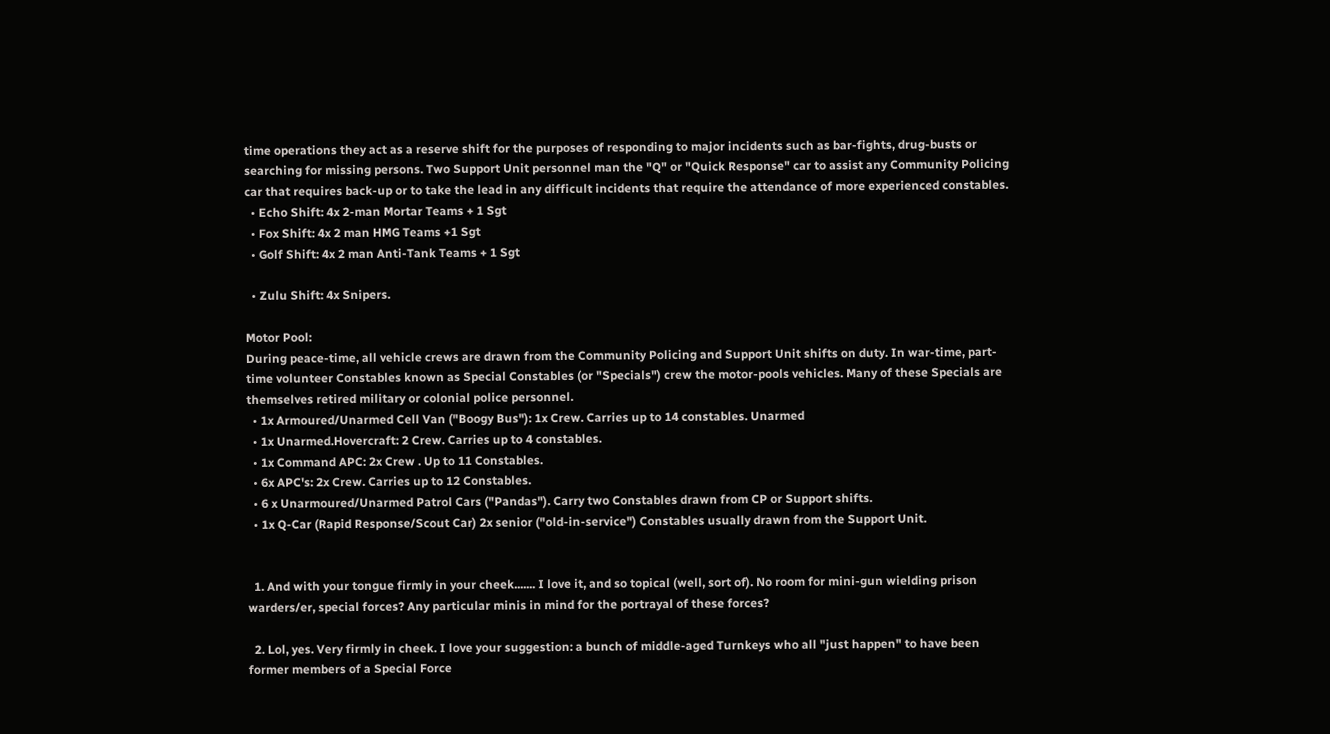time operations they act as a reserve shift for the purposes of responding to major incidents such as bar-fights, drug-busts or searching for missing persons. Two Support Unit personnel man the "Q" or "Quick Response" car to assist any Community Policing car that requires back-up or to take the lead in any difficult incidents that require the attendance of more experienced constables.
  • Echo Shift: 4x 2-man Mortar Teams + 1 Sgt
  • Fox Shift: 4x 2 man HMG Teams +1 Sgt
  • Golf Shift: 4x 2 man Anti-Tank Teams + 1 Sgt

  • Zulu Shift: 4x Snipers.

Motor Pool:
During peace-time, all vehicle crews are drawn from the Community Policing and Support Unit shifts on duty. In war-time, part-time volunteer Constables known as Special Constables (or "Specials") crew the motor-pools vehicles. Many of these Specials are themselves retired military or colonial police personnel.
  • 1x Armoured/Unarmed Cell Van ("Boogy Bus"): 1x Crew. Carries up to 14 constables. Unarmed
  • 1x Unarmed.Hovercraft: 2 Crew. Carries up to 4 constables.
  • 1x Command APC: 2x Crew . Up to 11 Constables.
  • 6x APC's: 2x Crew. Carries up to 12 Constables.
  • 6 x Unarmoured/Unarmed Patrol Cars ("Pandas"). Carry two Constables drawn from CP or Support shifts.
  • 1x Q-Car (Rapid Response/Scout Car) 2x senior ("old-in-service") Constables usually drawn from the Support Unit.


  1. And with your tongue firmly in your cheek....... I love it, and so topical (well, sort of). No room for mini-gun wielding prison warders/er, special forces? Any particular minis in mind for the portrayal of these forces?

  2. Lol, yes. Very firmly in cheek. I love your suggestion: a bunch of middle-aged Turnkeys who all "just happen" to have been former members of a Special Force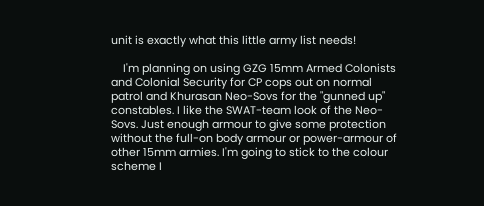unit is exactly what this little army list needs!

    I'm planning on using GZG 15mm Armed Colonists and Colonial Security for CP cops out on normal patrol and Khurasan Neo-Sovs for the "gunned up" constables. I like the SWAT-team look of the Neo-Sovs. Just enough armour to give some protection without the full-on body armour or power-armour of other 15mm armies. I'm going to stick to the colour scheme I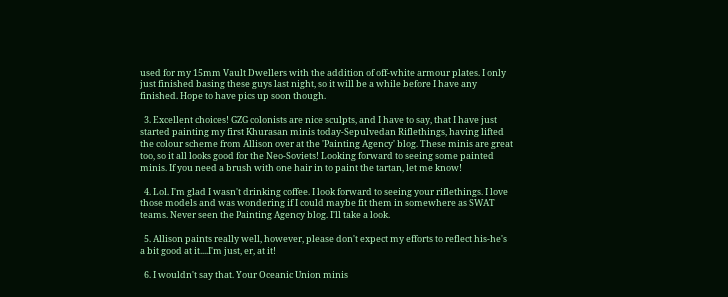used for my 15mm Vault Dwellers with the addition of off-white armour plates. I only just finished basing these guys last night, so it will be a while before I have any finished. Hope to have pics up soon though.

  3. Excellent choices! GZG colonists are nice sculpts, and I have to say, that I have just started painting my first Khurasan minis today-Sepulvedan Riflethings, having lifted the colour scheme from Allison over at the 'Painting Agency' blog. These minis are great too, so it all looks good for the Neo-Soviets! Looking forward to seeing some painted minis. If you need a brush with one hair in to paint the tartan, let me know!

  4. Lol. I'm glad I wasn't drinking coffee. I look forward to seeing your riflethings. I love those models and was wondering if I could maybe fit them in somewhere as SWAT teams. Never seen the Painting Agency blog. I'll take a look.

  5. Allison paints really well, however, please don't expect my efforts to reflect his-he's a bit good at it....I'm just, er, at it!

  6. I wouldn't say that. Your Oceanic Union minis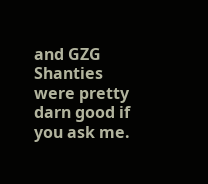and GZG Shanties were pretty darn good if you ask me.